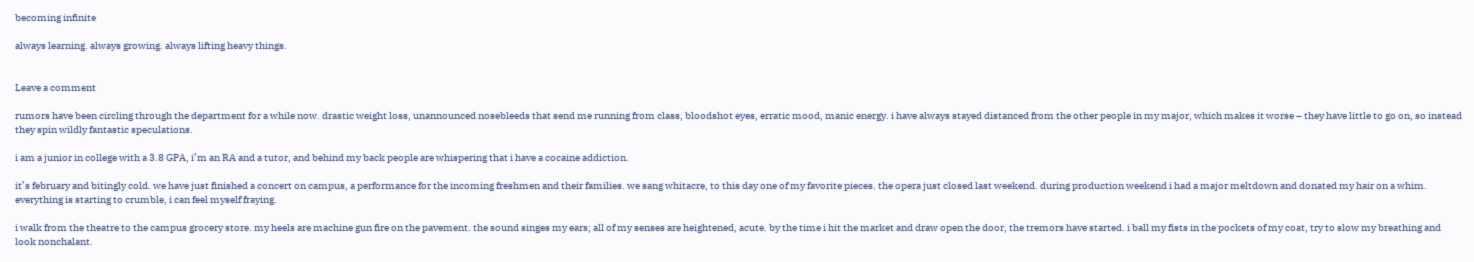becoming infinite

always learning. always growing. always lifting heavy things.


Leave a comment

rumors have been circling through the department for a while now. drastic weight loss, unannounced nosebleeds that send me running from class, bloodshot eyes, erratic mood, manic energy. i have always stayed distanced from the other people in my major, which makes it worse – they have little to go on, so instead they spin wildly fantastic speculations.

i am a junior in college with a 3.8 GPA, i’m an RA and a tutor, and behind my back people are whispering that i have a cocaine addiction.

it’s february and bitingly cold. we have just finished a concert on campus, a performance for the incoming freshmen and their families. we sang whitacre, to this day one of my favorite pieces. the opera just closed last weekend. during production weekend i had a major meltdown and donated my hair on a whim. everything is starting to crumble, i can feel myself fraying.

i walk from the theatre to the campus grocery store. my heels are machine gun fire on the pavement. the sound singes my ears; all of my senses are heightened, acute. by the time i hit the market and draw open the door, the tremors have started. i ball my fists in the pockets of my coat, try to slow my breathing and look nonchalant.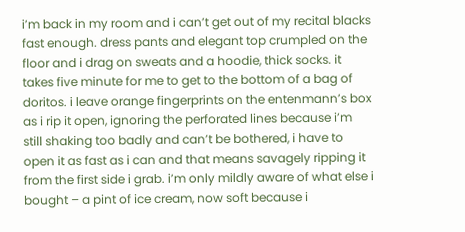i’m back in my room and i can’t get out of my recital blacks fast enough. dress pants and elegant top crumpled on the floor and i drag on sweats and a hoodie, thick socks. it takes five minute for me to get to the bottom of a bag of doritos. i leave orange fingerprints on the entenmann’s box as i rip it open, ignoring the perforated lines because i’m still shaking too badly and can’t be bothered, i have to open it as fast as i can and that means savagely ripping it from the first side i grab. i’m only mildly aware of what else i bought – a pint of ice cream, now soft because i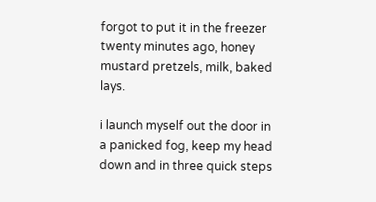forgot to put it in the freezer twenty minutes ago, honey mustard pretzels, milk, baked lays.

i launch myself out the door in a panicked fog, keep my head down and in three quick steps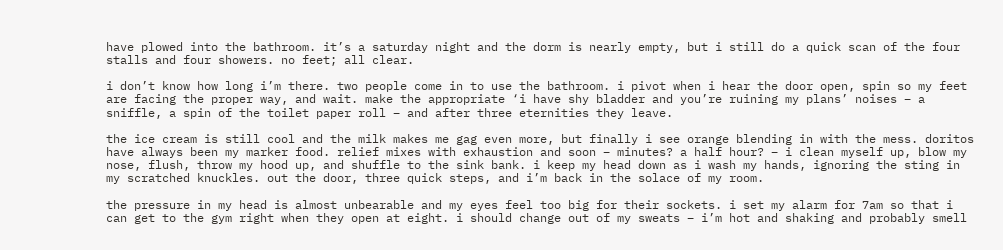have plowed into the bathroom. it’s a saturday night and the dorm is nearly empty, but i still do a quick scan of the four stalls and four showers. no feet; all clear.

i don’t know how long i’m there. two people come in to use the bathroom. i pivot when i hear the door open, spin so my feet are facing the proper way, and wait. make the appropriate ‘i have shy bladder and you’re ruining my plans’ noises – a sniffle, a spin of the toilet paper roll – and after three eternities they leave.

the ice cream is still cool and the milk makes me gag even more, but finally i see orange blending in with the mess. doritos have always been my marker food. relief mixes with exhaustion and soon – minutes? a half hour? – i clean myself up, blow my nose, flush, throw my hood up, and shuffle to the sink bank. i keep my head down as i wash my hands, ignoring the sting in my scratched knuckles. out the door, three quick steps, and i’m back in the solace of my room.

the pressure in my head is almost unbearable and my eyes feel too big for their sockets. i set my alarm for 7am so that i can get to the gym right when they open at eight. i should change out of my sweats – i’m hot and shaking and probably smell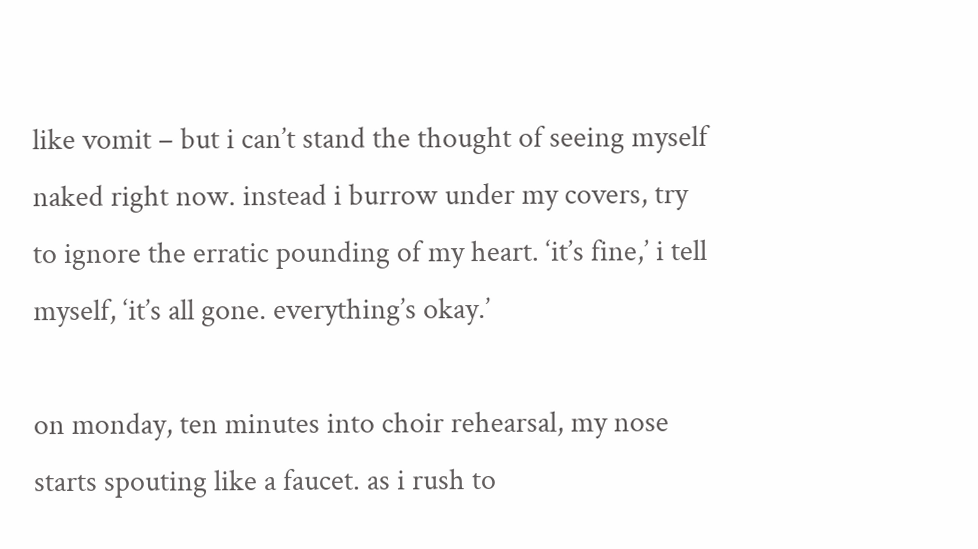like vomit – but i can’t stand the thought of seeing myself naked right now. instead i burrow under my covers, try to ignore the erratic pounding of my heart. ‘it’s fine,’ i tell myself, ‘it’s all gone. everything’s okay.’

on monday, ten minutes into choir rehearsal, my nose starts spouting like a faucet. as i rush to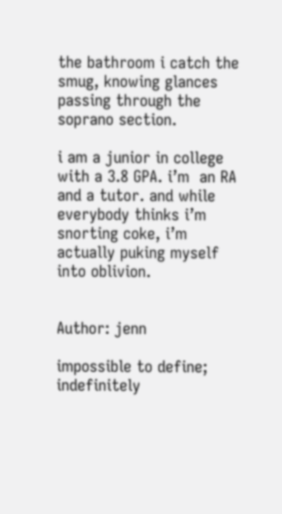the bathroom i catch the smug, knowing glances passing through the soprano section.

i am a junior in college with a 3.8 GPA. i’m  an RA and a tutor. and while everybody thinks i’m snorting coke, i’m actually puking myself into oblivion.


Author: jenn

impossible to define; indefinitely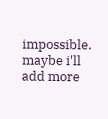impossible. maybe i'll add more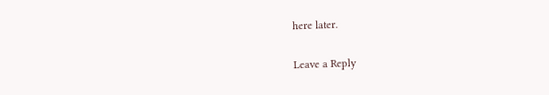here later.

Leave a Reply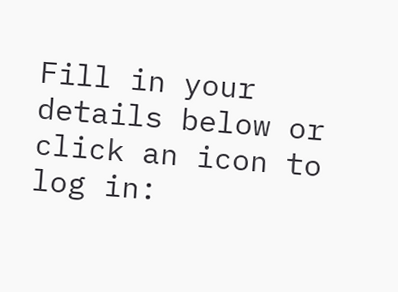Fill in your details below or click an icon to log in: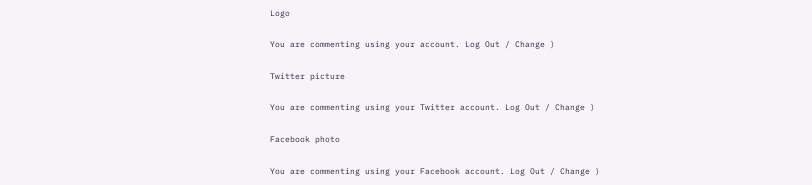Logo

You are commenting using your account. Log Out / Change )

Twitter picture

You are commenting using your Twitter account. Log Out / Change )

Facebook photo

You are commenting using your Facebook account. Log Out / Change )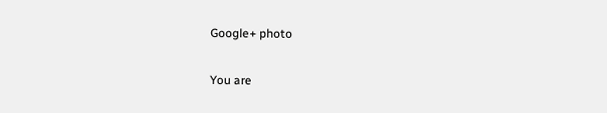Google+ photo

You are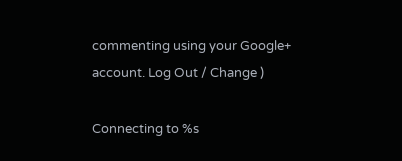commenting using your Google+ account. Log Out / Change )

Connecting to %s